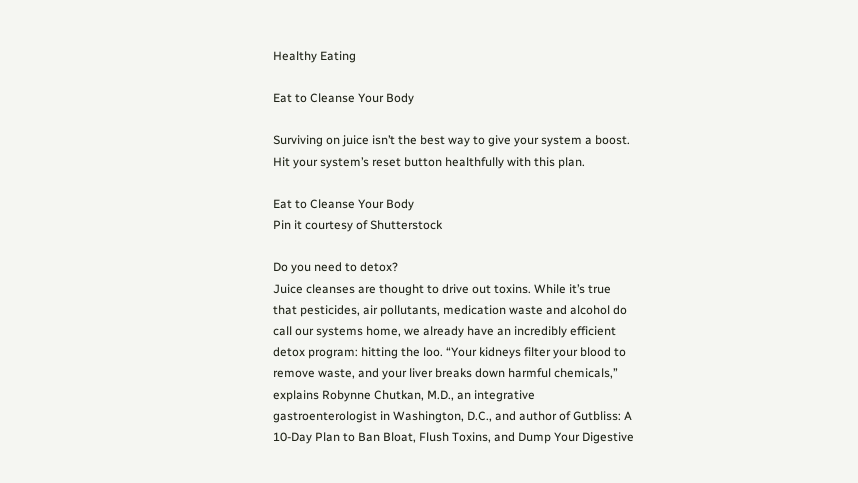Healthy Eating

Eat to Cleanse Your Body

Surviving on juice isn’t the best way to give your system a boost. Hit your system’s reset button healthfully with this plan.

Eat to Cleanse Your Body
Pin it courtesy of Shutterstock

Do you need to detox?
Juice cleanses are thought to drive out toxins. While it’s true that pesticides, air pollutants, medication waste and alcohol do call our systems home, we already have an incredibly efficient detox program: hitting the loo. “Your kidneys filter your blood to remove waste, and your liver breaks down harmful chemicals,” explains Robynne Chutkan, M.D., an integrative gastroenterologist in Washington, D.C., and author of Gutbliss: A 10-Day Plan to Ban Bloat, Flush Toxins, and Dump Your Digestive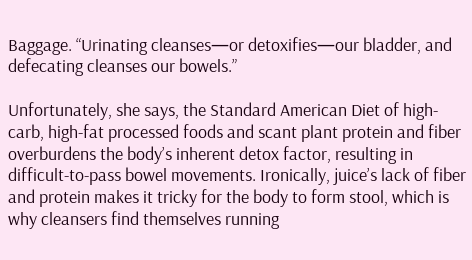Baggage. “Urinating cleanses—or detoxifies—our bladder, and defecating cleanses our bowels.”

Unfortunately, she says, the Standard American Diet of high-carb, high-fat processed foods and scant plant protein and fiber overburdens the body’s inherent detox factor, resulting in difficult-to-pass bowel movements. Ironically, juice’s lack of fiber and protein makes it tricky for the body to form stool, which is why cleansers find themselves running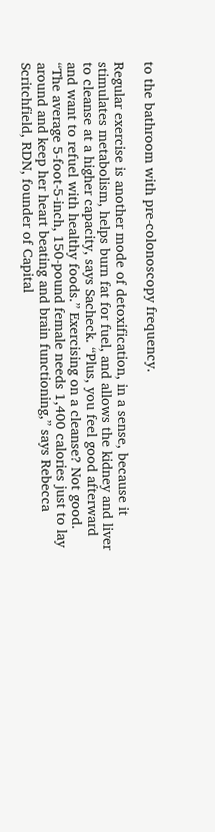to the bathroom with pre-colonoscopy frequency.

Regular exercise is another mode of detoxification, in a sense, because it stimulates metabolism, helps burn fat for fuel, and allows the kidney and liver to cleanse at a higher capacity, says Sacheck. “Plus, you feel good afterward and want to refuel with healthy foods.” Exercising on a cleanse? Not good. “The average 5-foot-5-inch, 150-pound female needs 1,400 calories just to lay around and keep her heart beating and brain functioning,” says Rebecca Scritchfield, RDN, founder of Capital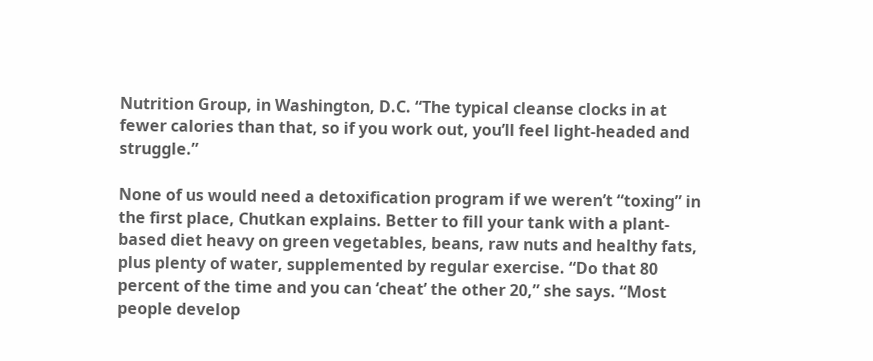Nutrition Group, in Washington, D.C. “The typical cleanse clocks in at fewer calories than that, so if you work out, you’ll feel light-headed and struggle.”

None of us would need a detoxification program if we weren’t “toxing” in the first place, Chutkan explains. Better to fill your tank with a plant-based diet heavy on green vegetables, beans, raw nuts and healthy fats, plus plenty of water, supplemented by regular exercise. “Do that 80 percent of the time and you can ‘cheat’ the other 20,” she says. “Most people develop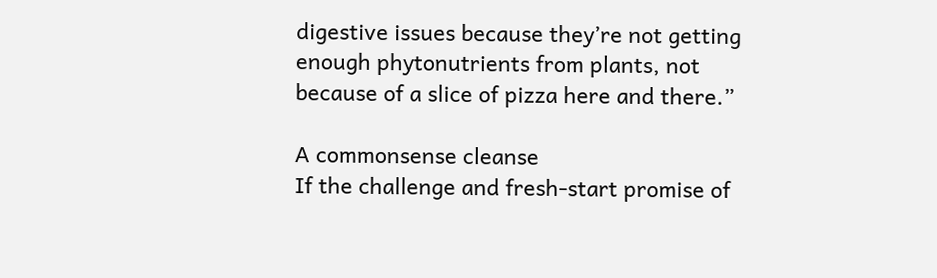digestive issues because they’re not getting enough phytonutrients from plants, not because of a slice of pizza here and there.”

A commonsense cleanse
If the challenge and fresh-start promise of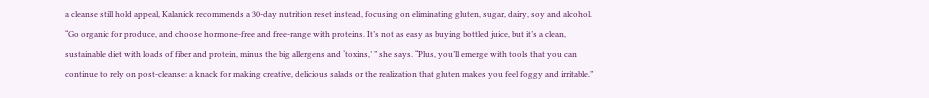a cleanse still hold appeal, Kalanick recommends a 30-day nutrition reset instead, focusing on eliminating gluten, sugar, dairy, soy and alcohol. “Go organic for produce, and choose hormone-free and free-range with proteins. It’s not as easy as buying bottled juice, but it’s a clean, sustainable diet with loads of fiber and protein, minus the big allergens and ‘toxins,’ ” she says. “Plus, you’ll emerge with tools that you can continue to rely on post-cleanse: a knack for making creative, delicious salads or the realization that gluten makes you feel foggy and irritable.”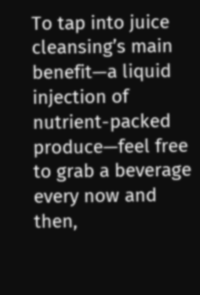To tap into juice cleansing’s main benefit—a liquid injection of nutrient-packed produce—feel free to grab a beverage every now and then,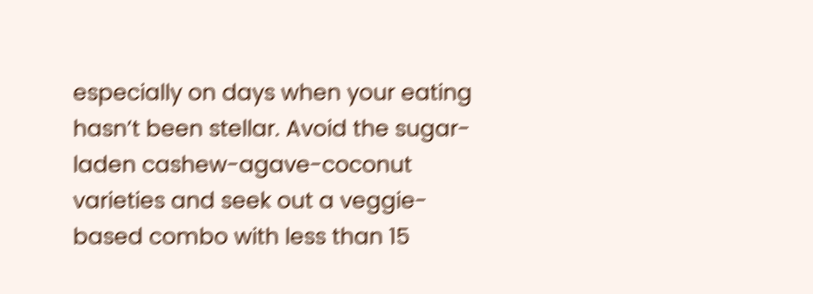especially on days when your eating hasn’t been stellar. Avoid the sugar-laden cashew-agave-coconut varieties and seek out a veggie-based combo with less than 15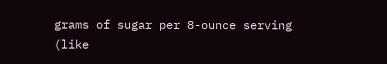grams of sugar per 8-ounce serving (like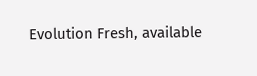Evolution Fresh, available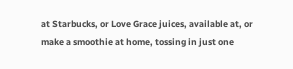at Starbucks, or Love Grace juices, available at, or make a smoothie at home, tossing in just one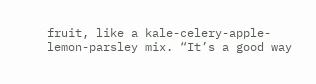fruit, like a kale-celery-apple-lemon-parsley mix. “It’s a good way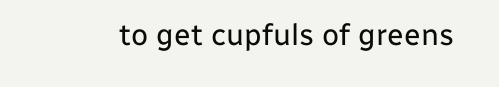to get cupfuls of greens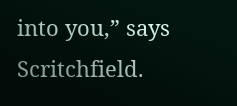into you,” says Scritchfield.